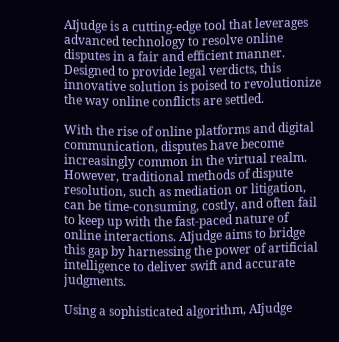AIjudge is a cutting-edge tool that leverages advanced technology to resolve online disputes in a fair and efficient manner. Designed to provide legal verdicts, this innovative solution is poised to revolutionize the way online conflicts are settled.

With the rise of online platforms and digital communication, disputes have become increasingly common in the virtual realm. However, traditional methods of dispute resolution, such as mediation or litigation, can be time-consuming, costly, and often fail to keep up with the fast-paced nature of online interactions. AIjudge aims to bridge this gap by harnessing the power of artificial intelligence to deliver swift and accurate judgments.

Using a sophisticated algorithm, AIjudge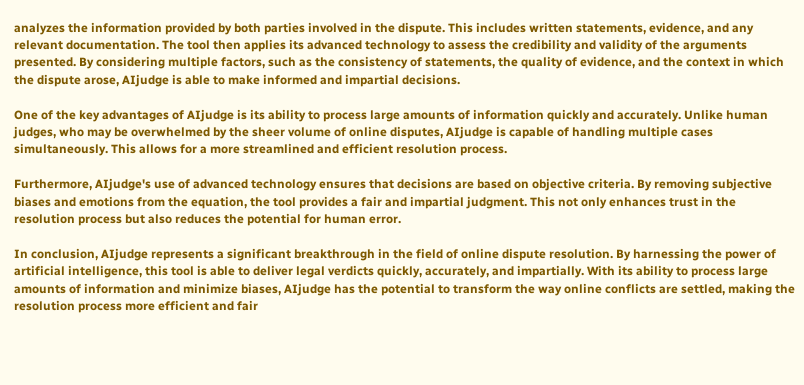analyzes the information provided by both parties involved in the dispute. This includes written statements, evidence, and any relevant documentation. The tool then applies its advanced technology to assess the credibility and validity of the arguments presented. By considering multiple factors, such as the consistency of statements, the quality of evidence, and the context in which the dispute arose, AIjudge is able to make informed and impartial decisions.

One of the key advantages of AIjudge is its ability to process large amounts of information quickly and accurately. Unlike human judges, who may be overwhelmed by the sheer volume of online disputes, AIjudge is capable of handling multiple cases simultaneously. This allows for a more streamlined and efficient resolution process.

Furthermore, AIjudge's use of advanced technology ensures that decisions are based on objective criteria. By removing subjective biases and emotions from the equation, the tool provides a fair and impartial judgment. This not only enhances trust in the resolution process but also reduces the potential for human error.

In conclusion, AIjudge represents a significant breakthrough in the field of online dispute resolution. By harnessing the power of artificial intelligence, this tool is able to deliver legal verdicts quickly, accurately, and impartially. With its ability to process large amounts of information and minimize biases, AIjudge has the potential to transform the way online conflicts are settled, making the resolution process more efficient and fair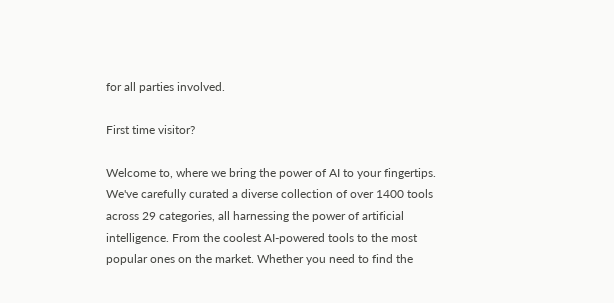for all parties involved.

First time visitor?

Welcome to, where we bring the power of AI to your fingertips. We've carefully curated a diverse collection of over 1400 tools across 29 categories, all harnessing the power of artificial intelligence. From the coolest AI-powered tools to the most popular ones on the market. Whether you need to find the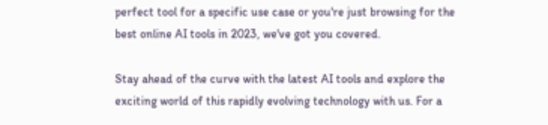perfect tool for a specific use case or you're just browsing for the best online AI tools in 2023, we've got you covered.

Stay ahead of the curve with the latest AI tools and explore the exciting world of this rapidly evolving technology with us. For a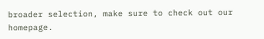broader selection, make sure to check out our homepage.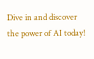Dive in and discover the power of AI today!